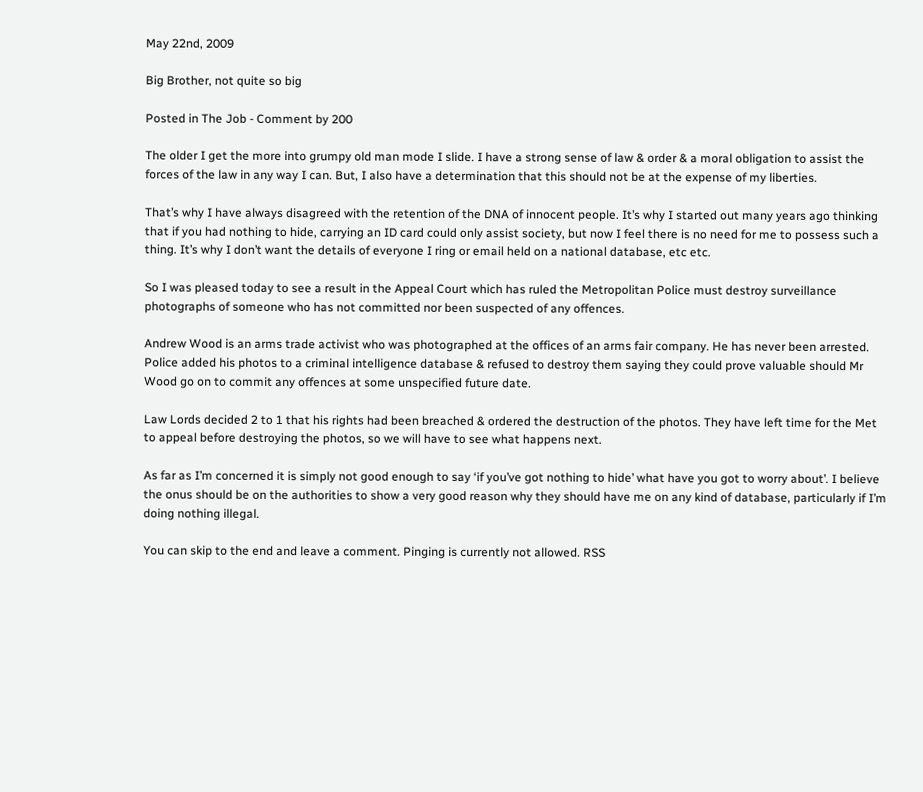May 22nd, 2009

Big Brother, not quite so big

Posted in The Job - Comment by 200

The older I get the more into grumpy old man mode I slide. I have a strong sense of law & order & a moral obligation to assist the forces of the law in any way I can. But, I also have a determination that this should not be at the expense of my liberties.

That’s why I have always disagreed with the retention of the DNA of innocent people. It’s why I started out many years ago thinking that if you had nothing to hide, carrying an ID card could only assist society, but now I feel there is no need for me to possess such a thing. It’s why I don’t want the details of everyone I ring or email held on a national database, etc etc.

So I was pleased today to see a result in the Appeal Court which has ruled the Metropolitan Police must destroy surveillance photographs of someone who has not committed nor been suspected of any offences.

Andrew Wood is an arms trade activist who was photographed at the offices of an arms fair company. He has never been arrested. Police added his photos to a criminal intelligence database & refused to destroy them saying they could prove valuable should Mr Wood go on to commit any offences at some unspecified future date.

Law Lords decided 2 to 1 that his rights had been breached & ordered the destruction of the photos. They have left time for the Met to appeal before destroying the photos, so we will have to see what happens next.

As far as I’m concerned it is simply not good enough to say ‘if you’ve got nothing to hide’ what have you got to worry about’. I believe the onus should be on the authorities to show a very good reason why they should have me on any kind of database, particularly if I’m doing nothing illegal.

You can skip to the end and leave a comment. Pinging is currently not allowed. RSS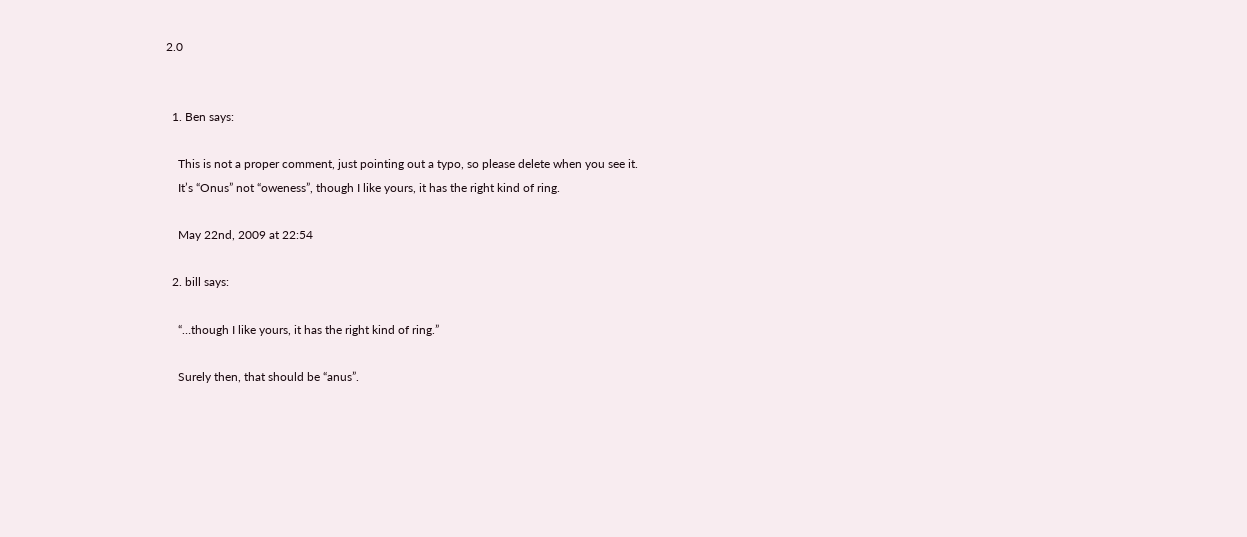2.0


  1. Ben says:

    This is not a proper comment, just pointing out a typo, so please delete when you see it.
    It’s “Onus” not “oweness”, though I like yours, it has the right kind of ring.

    May 22nd, 2009 at 22:54

  2. bill says:

    “…though I like yours, it has the right kind of ring.”

    Surely then, that should be “anus”.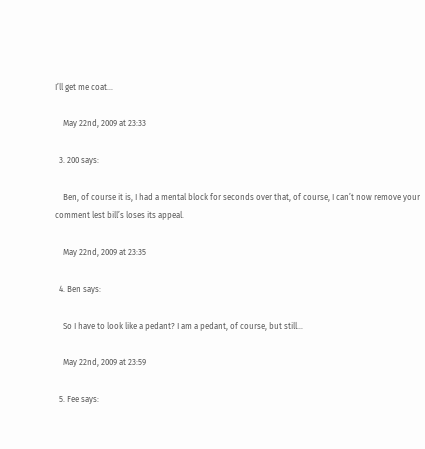I’ll get me coat…

    May 22nd, 2009 at 23:33

  3. 200 says:

    Ben, of course it is, I had a mental block for seconds over that, of course, I can’t now remove your comment lest bill’s loses its appeal.

    May 22nd, 2009 at 23:35

  4. Ben says:

    So I have to look like a pedant? I am a pedant, of course, but still…

    May 22nd, 2009 at 23:59

  5. Fee says: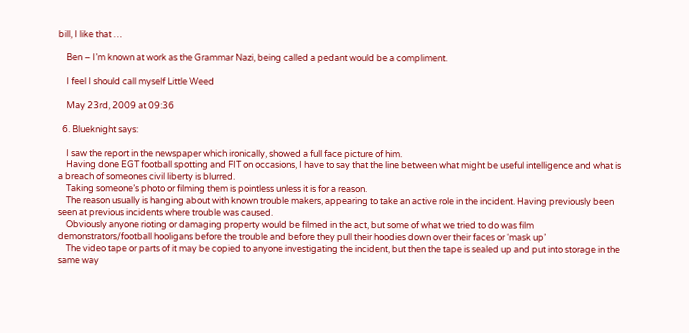bill, I like that …

    Ben – I’m known at work as the Grammar Nazi, being called a pedant would be a compliment.

    I feel I should call myself Little Weed

    May 23rd, 2009 at 09:36

  6. Blueknight says:

    I saw the report in the newspaper which ironically, showed a full face picture of him.
    Having done EGT football spotting and FIT on occasions, I have to say that the line between what might be useful intelligence and what is a breach of someones civil liberty is blurred.
    Taking someone’s photo or filming them is pointless unless it is for a reason.
    The reason usually is hanging about with known trouble makers, appearing to take an active role in the incident. Having previously been seen at previous incidents where trouble was caused.
    Obviously anyone rioting or damaging property would be filmed in the act, but some of what we tried to do was film demonstrators/football hooligans before the trouble and before they pull their hoodies down over their faces or ‘mask up’
    The video tape or parts of it may be copied to anyone investigating the incident, but then the tape is sealed up and put into storage in the same way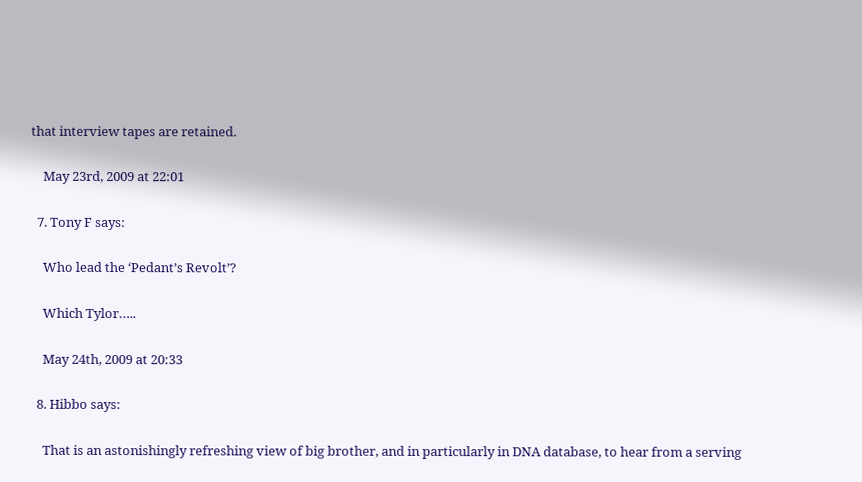that interview tapes are retained.

    May 23rd, 2009 at 22:01

  7. Tony F says:

    Who lead the ‘Pedant’s Revolt’?

    Which Tylor…..

    May 24th, 2009 at 20:33

  8. Hibbo says:

    That is an astonishingly refreshing view of big brother, and in particularly in DNA database, to hear from a serving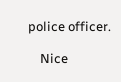police officer.

    Nice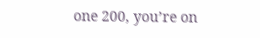one 200, you’re on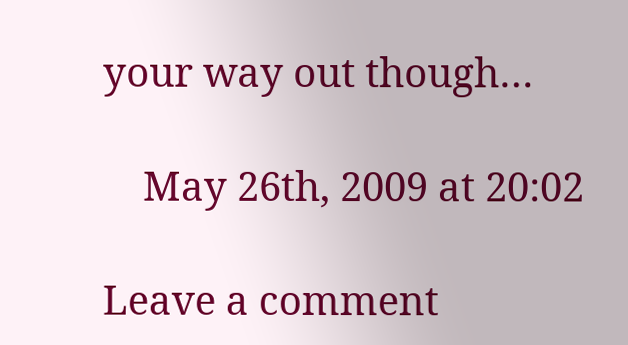your way out though…

    May 26th, 2009 at 20:02

Leave a comment